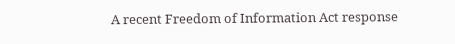A recent Freedom of Information Act response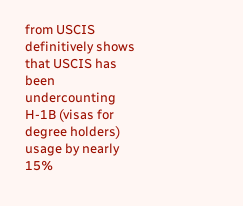from USCIS definitively shows that USCIS has been undercounting H-1B (visas for degree holders) usage by nearly 15%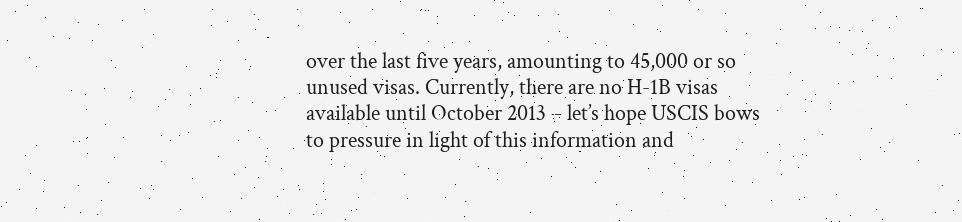over the last five years, amounting to 45,000 or so unused visas. Currently, there are no H-1B visas available until October 2013 – let’s hope USCIS bows to pressure in light of this information and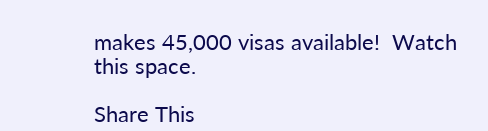makes 45,000 visas available!  Watch this space.

Share This